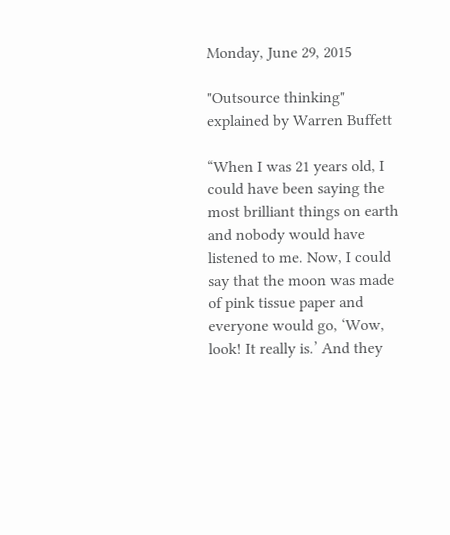Monday, June 29, 2015

"Outsource thinking" explained by Warren Buffett

“When I was 21 years old, I could have been saying the most brilliant things on earth and nobody would have listened to me. Now, I could say that the moon was made of pink tissue paper and everyone would go, ‘Wow, look! It really is.’ And they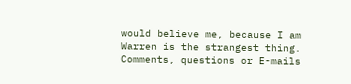would believe me, because I am Warren is the strangest thing.
Comments, questions or E-mails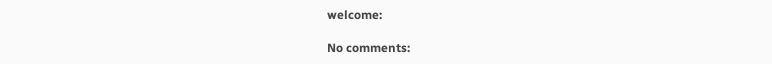welcome:

No comments: